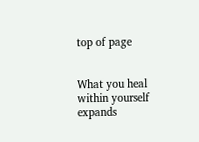top of page


What you heal within yourself expands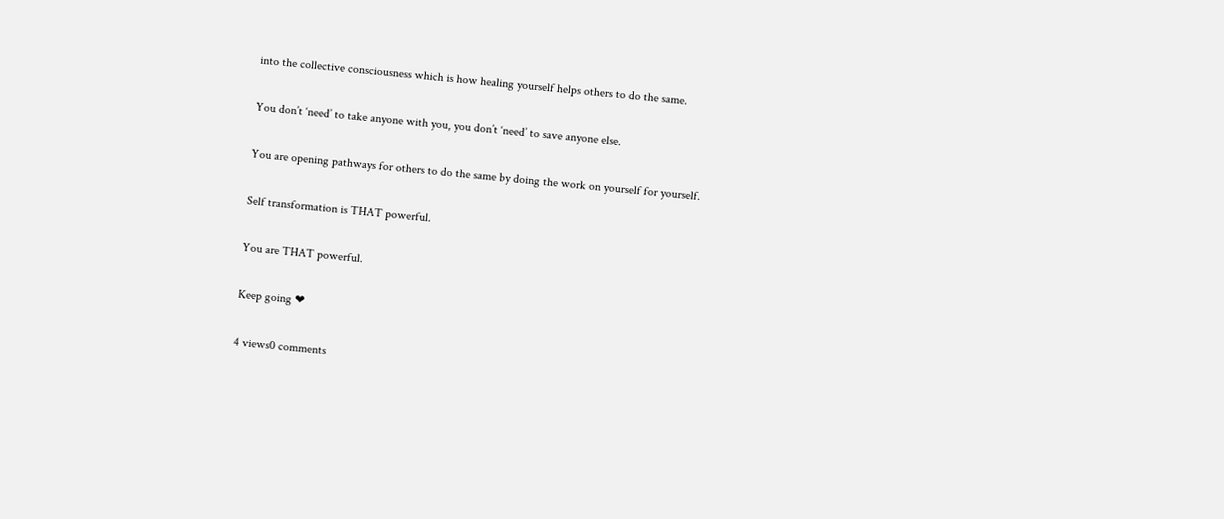into the collective consciousness which is how healing yourself helps others to do the same.

You don’t ‘need’ to take anyone with you, you don’t ‘need’ to save anyone else.

You are opening pathways for others to do the same by doing the work on yourself for yourself.

Self transformation is THAT powerful.

You are THAT powerful.

Keep going ❤

4 views0 comments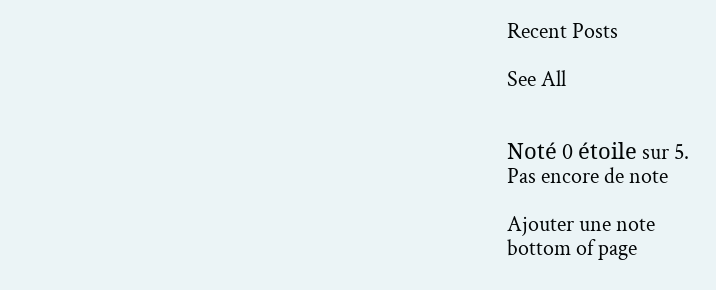Recent Posts

See All


Noté 0 étoile sur 5.
Pas encore de note

Ajouter une note
bottom of page